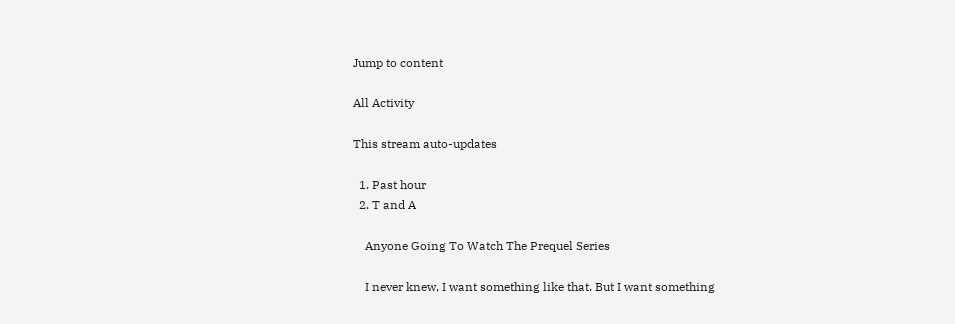Jump to content

All Activity

This stream auto-updates

  1. Past hour
  2. T and A

    Anyone Going To Watch The Prequel Series

    I never knew, I want something like that. But I want something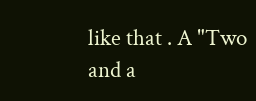like that . A "Two and a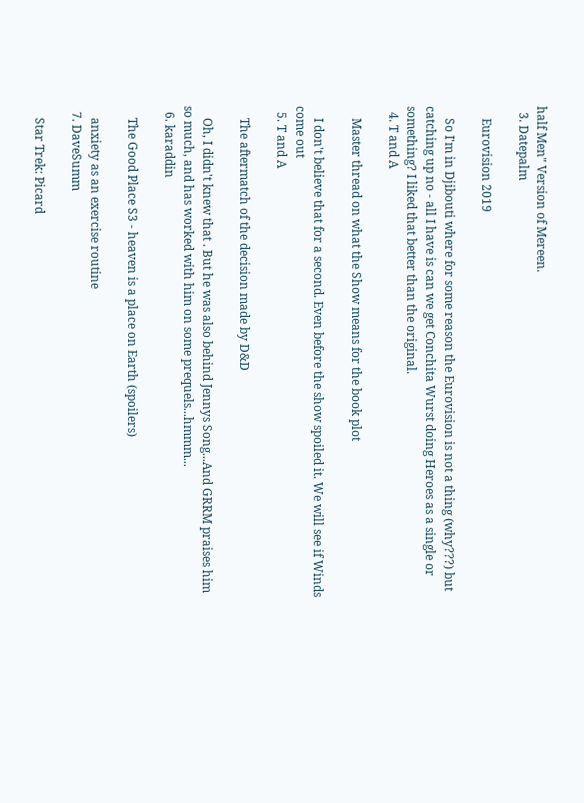half Men" Version of Mereen.
  3. Datepalm

    Eurovision 2019

    So I'm in Djibouti where for some reason the Eurovision is not a thing (why???) but catching up no - all I have is can we get Conchita Wurst doing Heroes as a single or something? I liked that better than the original.
  4. T and A

    Master thread on what the Show means for the book plot

    I don't believe that for a second. Even before the show spoiled it. We will see if Winds come out
  5. T and A

    The aftermatch of the decision made by D&D

    Oh, I didn't knew that . But he was also behind Jennys Song...And GRRM praises him so much, and has worked with him on some prequels...hmmm...
  6. karaddin

    The Good Place S3 - heaven is a place on Earth (spoilers)

    anxiety as an exercise routine
  7. DaveSumm

    Star Trek: Picard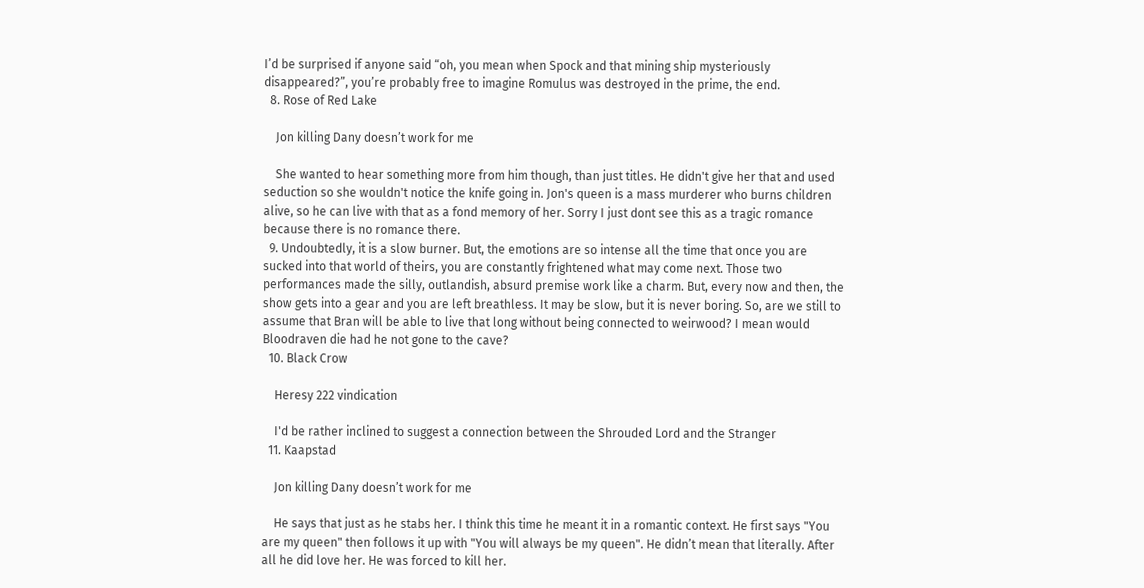I’d be surprised if anyone said “oh, you mean when Spock and that mining ship mysteriously disappeared?”, you’re probably free to imagine Romulus was destroyed in the prime, the end.
  8. Rose of Red Lake

    Jon killing Dany doesn’t work for me

    She wanted to hear something more from him though, than just titles. He didn't give her that and used seduction so she wouldn't notice the knife going in. Jon's queen is a mass murderer who burns children alive, so he can live with that as a fond memory of her. Sorry I just dont see this as a tragic romance because there is no romance there.
  9. Undoubtedly, it is a slow burner. But, the emotions are so intense all the time that once you are sucked into that world of theirs, you are constantly frightened what may come next. Those two performances made the silly, outlandish, absurd premise work like a charm. But, every now and then, the show gets into a gear and you are left breathless. It may be slow, but it is never boring. So, are we still to assume that Bran will be able to live that long without being connected to weirwood? I mean would Bloodraven die had he not gone to the cave?
  10. Black Crow

    Heresy 222 vindication

    I'd be rather inclined to suggest a connection between the Shrouded Lord and the Stranger
  11. Kaapstad

    Jon killing Dany doesn’t work for me

    He says that just as he stabs her. I think this time he meant it in a romantic context. He first says "You are my queen" then follows it up with "You will always be my queen". He didn’t mean that literally. After all he did love her. He was forced to kill her.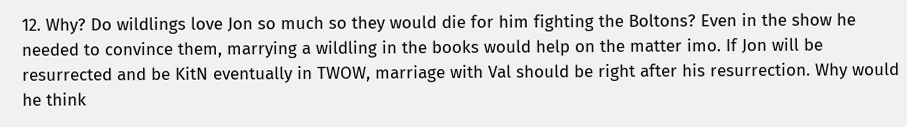12. Why? Do wildlings love Jon so much so they would die for him fighting the Boltons? Even in the show he needed to convince them, marrying a wildling in the books would help on the matter imo. If Jon will be resurrected and be KitN eventually in TWOW, marriage with Val should be right after his resurrection. Why would he think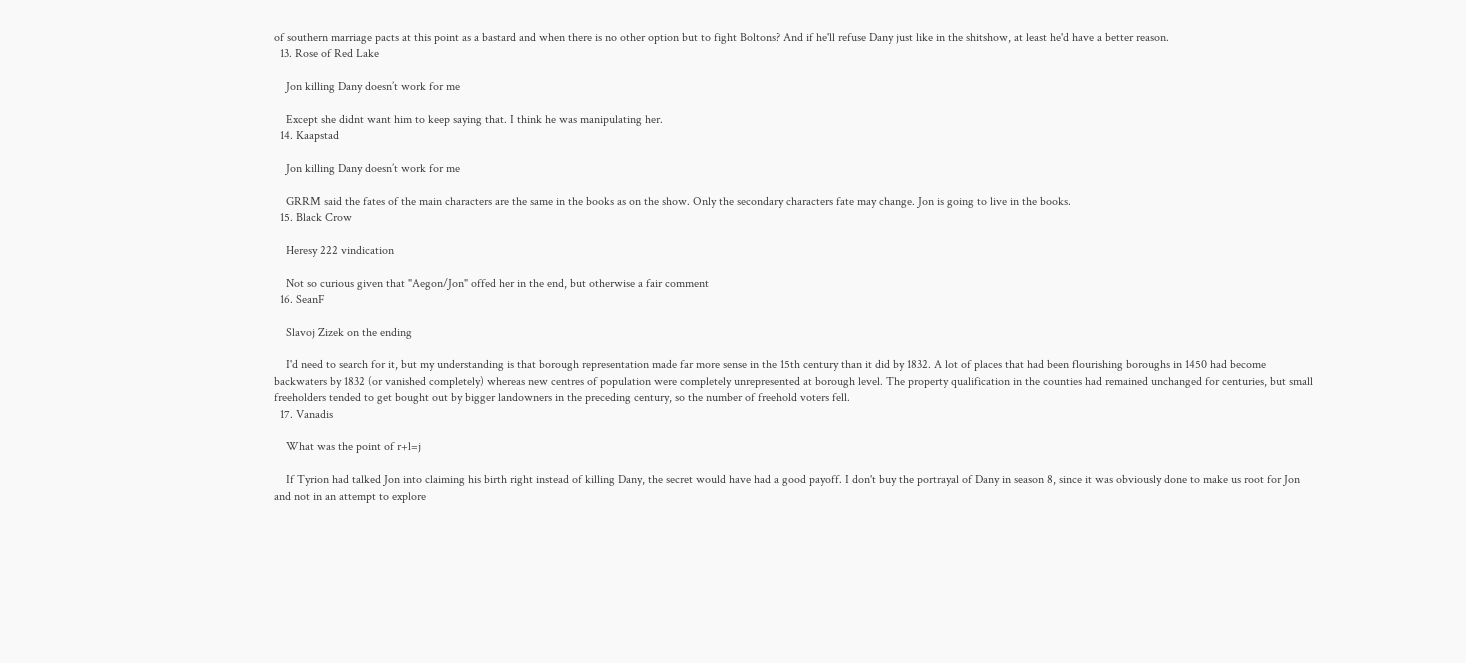of southern marriage pacts at this point as a bastard and when there is no other option but to fight Boltons? And if he'll refuse Dany just like in the shitshow, at least he'd have a better reason.
  13. Rose of Red Lake

    Jon killing Dany doesn’t work for me

    Except she didnt want him to keep saying that. I think he was manipulating her.
  14. Kaapstad

    Jon killing Dany doesn’t work for me

    GRRM said the fates of the main characters are the same in the books as on the show. Only the secondary characters fate may change. Jon is going to live in the books.
  15. Black Crow

    Heresy 222 vindication

    Not so curious given that "Aegon/Jon" offed her in the end, but otherwise a fair comment
  16. SeanF

    Slavoj Zizek on the ending

    I'd need to search for it, but my understanding is that borough representation made far more sense in the 15th century than it did by 1832. A lot of places that had been flourishing boroughs in 1450 had become backwaters by 1832 (or vanished completely) whereas new centres of population were completely unrepresented at borough level. The property qualification in the counties had remained unchanged for centuries, but small freeholders tended to get bought out by bigger landowners in the preceding century, so the number of freehold voters fell.
  17. Vanadis

    What was the point of r+l=j

    If Tyrion had talked Jon into claiming his birth right instead of killing Dany, the secret would have had a good payoff. I don't buy the portrayal of Dany in season 8, since it was obviously done to make us root for Jon and not in an attempt to explore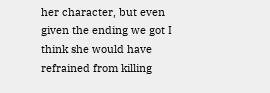her character, but even given the ending we got I think she would have refrained from killing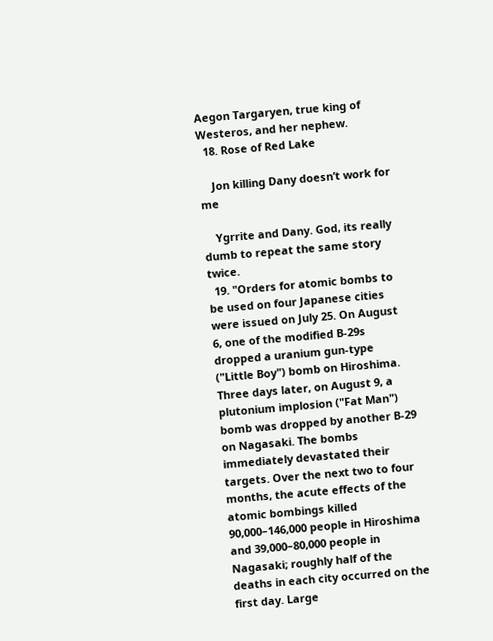Aegon Targaryen, true king of Westeros, and her nephew.
  18. Rose of Red Lake

    Jon killing Dany doesn’t work for me

    Ygrrite and Dany. God, its really dumb to repeat the same story twice.
  19. "Orders for atomic bombs to be used on four Japanese cities were issued on July 25. On August 6, one of the modified B-29s dropped a uranium gun-type ("Little Boy") bomb on Hiroshima. Three days later, on August 9, a plutonium implosion ("Fat Man") bomb was dropped by another B-29 on Nagasaki. The bombs immediately devastated their targets. Over the next two to four months, the acute effects of the atomic bombings killed 90,000–146,000 people in Hiroshima and 39,000–80,000 people in Nagasaki; roughly half of the deaths in each city occurred on the first day. Large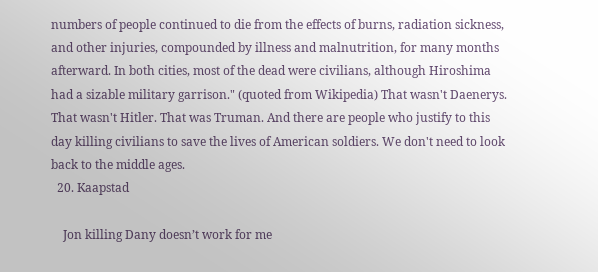numbers of people continued to die from the effects of burns, radiation sickness, and other injuries, compounded by illness and malnutrition, for many months afterward. In both cities, most of the dead were civilians, although Hiroshima had a sizable military garrison." (quoted from Wikipedia) That wasn't Daenerys. That wasn't Hitler. That was Truman. And there are people who justify to this day killing civilians to save the lives of American soldiers. We don't need to look back to the middle ages.
  20. Kaapstad

    Jon killing Dany doesn’t work for me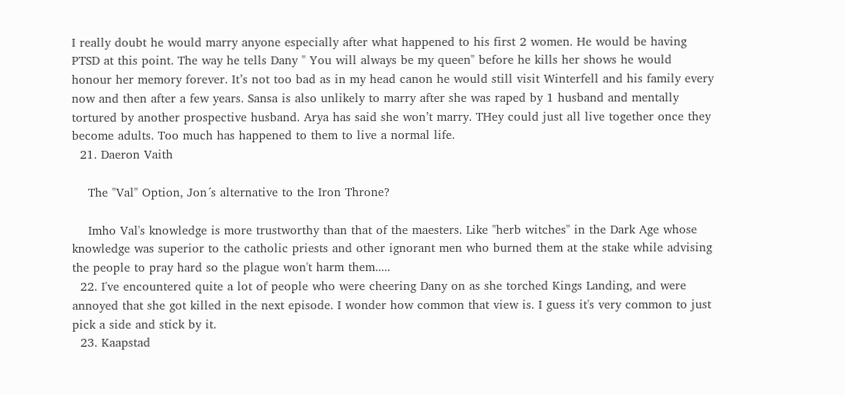I really doubt he would marry anyone especially after what happened to his first 2 women. He would be having PTSD at this point. The way he tells Dany " You will always be my queen" before he kills her shows he would honour her memory forever. It’s not too bad as in my head canon he would still visit Winterfell and his family every now and then after a few years. Sansa is also unlikely to marry after she was raped by 1 husband and mentally tortured by another prospective husband. Arya has said she won’t marry. THey could just all live together once they become adults. Too much has happened to them to live a normal life.
  21. Daeron Vaith

    The "Val" Option, Jon´s alternative to the Iron Throne?

    Imho Val's knowledge is more trustworthy than that of the maesters. Like "herb witches" in the Dark Age whose knowledge was superior to the catholic priests and other ignorant men who burned them at the stake while advising the people to pray hard so the plague won't harm them.....
  22. I've encountered quite a lot of people who were cheering Dany on as she torched Kings Landing, and were annoyed that she got killed in the next episode. I wonder how common that view is. I guess it's very common to just pick a side and stick by it.
  23. Kaapstad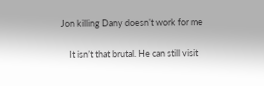Jon killing Dany doesn’t work for me

    It isn’t that brutal. He can still visit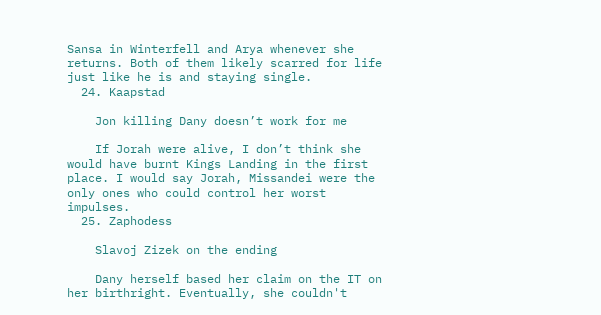Sansa in Winterfell and Arya whenever she returns. Both of them likely scarred for life just like he is and staying single.
  24. Kaapstad

    Jon killing Dany doesn’t work for me

    If Jorah were alive, I don’t think she would have burnt Kings Landing in the first place. I would say Jorah, Missandei were the only ones who could control her worst impulses.
  25. Zaphodess

    Slavoj Zizek on the ending

    Dany herself based her claim on the IT on her birthright. Eventually, she couldn't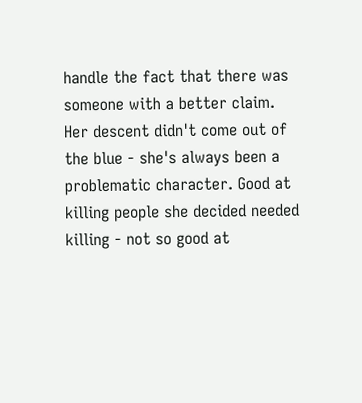handle the fact that there was someone with a better claim. Her descent didn't come out of the blue - she's always been a problematic character. Good at killing people she decided needed killing - not so good at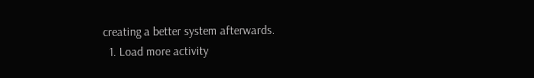creating a better system afterwards.
  1. Load more activity